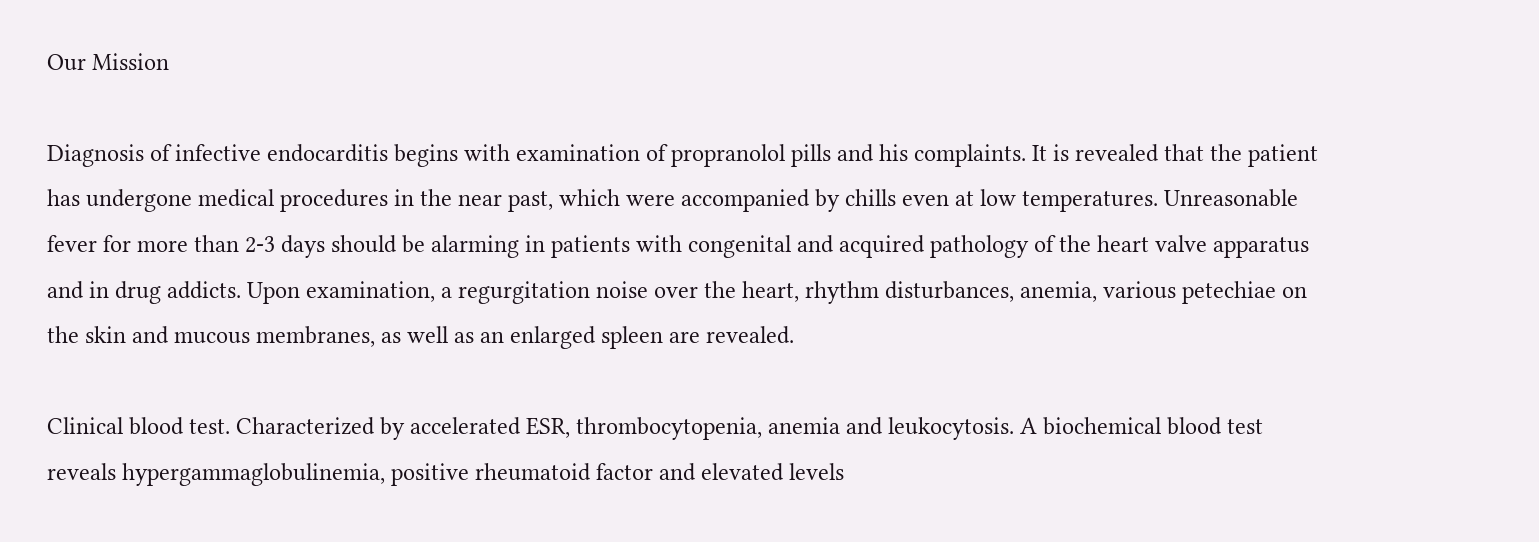Our Mission

Diagnosis of infective endocarditis begins with examination of propranolol pills and his complaints. It is revealed that the patient has undergone medical procedures in the near past, which were accompanied by chills even at low temperatures. Unreasonable fever for more than 2-3 days should be alarming in patients with congenital and acquired pathology of the heart valve apparatus and in drug addicts. Upon examination, a regurgitation noise over the heart, rhythm disturbances, anemia, various petechiae on the skin and mucous membranes, as well as an enlarged spleen are revealed.

Clinical blood test. Characterized by accelerated ESR, thrombocytopenia, anemia and leukocytosis. A biochemical blood test reveals hypergammaglobulinemia, positive rheumatoid factor and elevated levels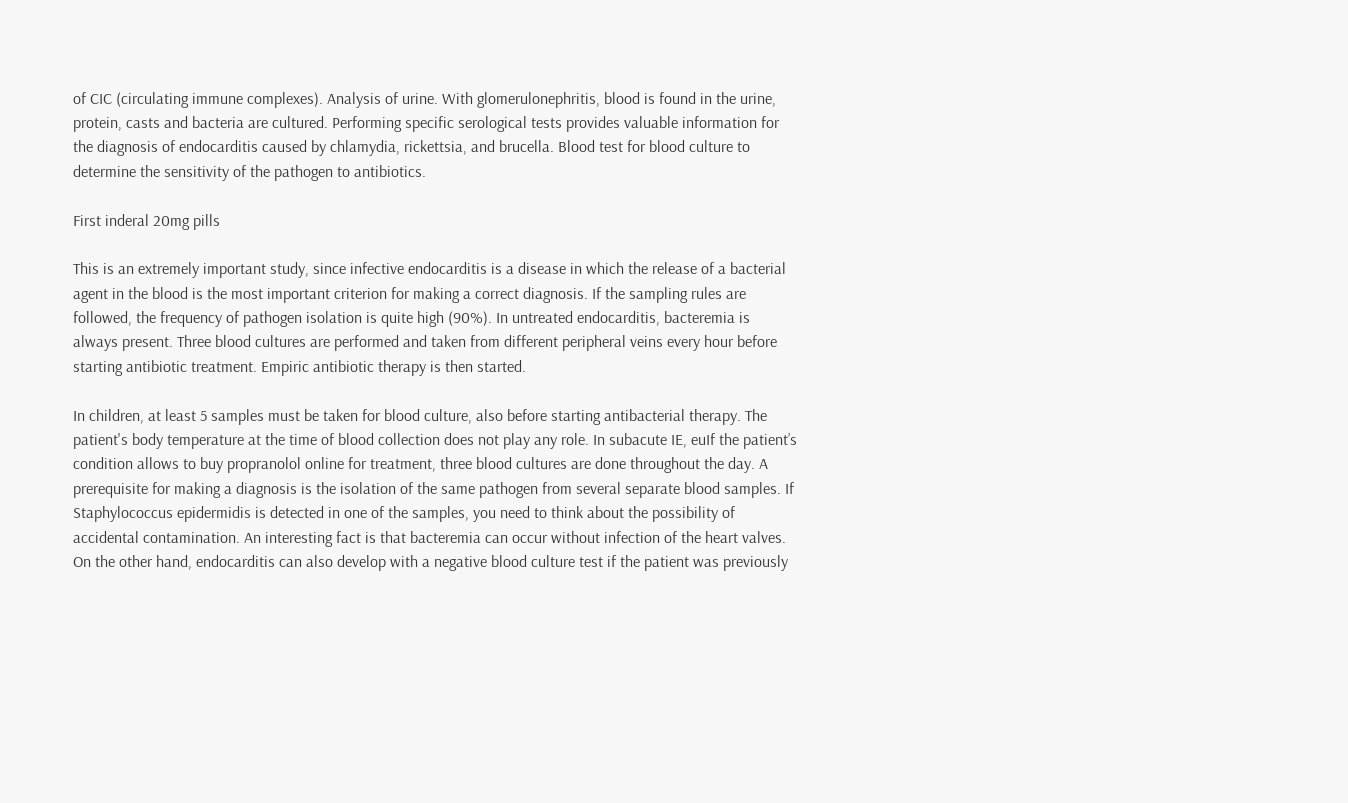of CIC (circulating immune complexes). Analysis of urine. With glomerulonephritis, blood is found in the urine, protein, casts and bacteria are cultured. Performing specific serological tests provides valuable information for the diagnosis of endocarditis caused by chlamydia, rickettsia, and brucella. Blood test for blood culture to determine the sensitivity of the pathogen to antibiotics.

First inderal 20mg pills

This is an extremely important study, since infective endocarditis is a disease in which the release of a bacterial agent in the blood is the most important criterion for making a correct diagnosis. If the sampling rules are followed, the frequency of pathogen isolation is quite high (90%). In untreated endocarditis, bacteremia is always present. Three blood cultures are performed and taken from different peripheral veins every hour before starting antibiotic treatment. Empiric antibiotic therapy is then started.

In children, at least 5 samples must be taken for blood culture, also before starting antibacterial therapy. The patient's body temperature at the time of blood collection does not play any role. In subacute IE, euIf the patient’s condition allows to buy propranolol online for treatment, three blood cultures are done throughout the day. A prerequisite for making a diagnosis is the isolation of the same pathogen from several separate blood samples. If Staphylococcus epidermidis is detected in one of the samples, you need to think about the possibility of accidental contamination. An interesting fact is that bacteremia can occur without infection of the heart valves. On the other hand, endocarditis can also develop with a negative blood culture test if the patient was previously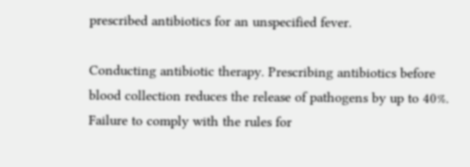prescribed antibiotics for an unspecified fever.

Conducting antibiotic therapy. Prescribing antibiotics before blood collection reduces the release of pathogens by up to 40%. Failure to comply with the rules for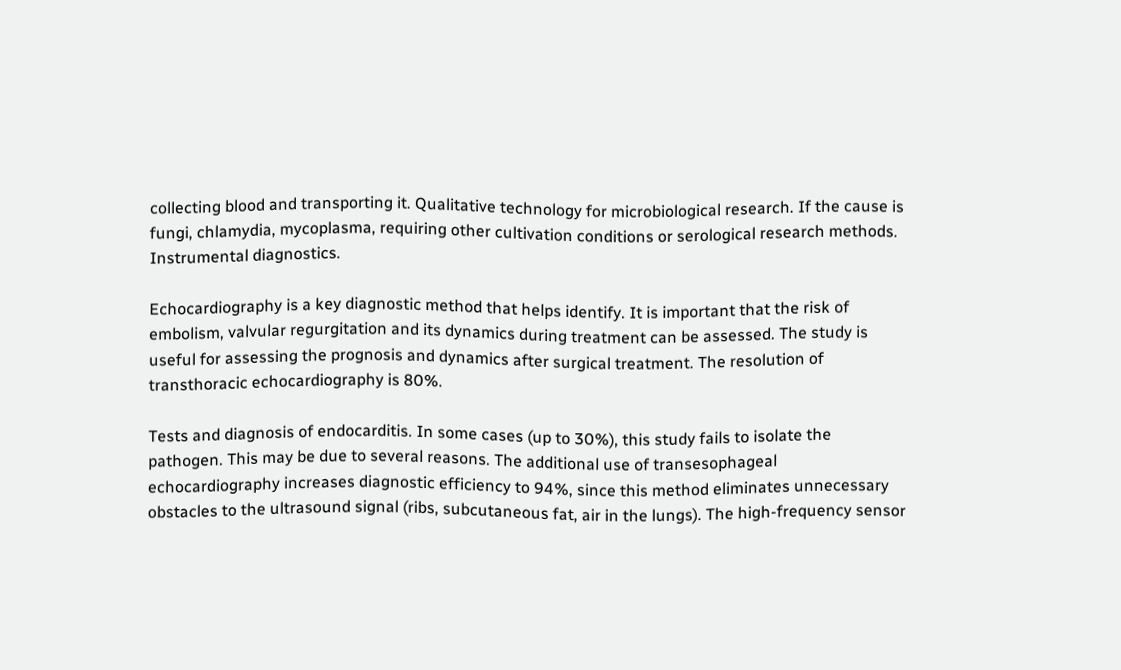collecting blood and transporting it. Qualitative technology for microbiological research. If the cause is fungi, chlamydia, mycoplasma, requiring other cultivation conditions or serological research methods. Instrumental diagnostics.

Echocardiography is a key diagnostic method that helps identify. It is important that the risk of embolism, valvular regurgitation and its dynamics during treatment can be assessed. The study is useful for assessing the prognosis and dynamics after surgical treatment. The resolution of transthoracic echocardiography is 80%.

Tests and diagnosis of endocarditis. In some cases (up to 30%), this study fails to isolate the pathogen. This may be due to several reasons. The additional use of transesophageal echocardiography increases diagnostic efficiency to 94%, since this method eliminates unnecessary obstacles to the ultrasound signal (ribs, subcutaneous fat, air in the lungs). The high-frequency sensor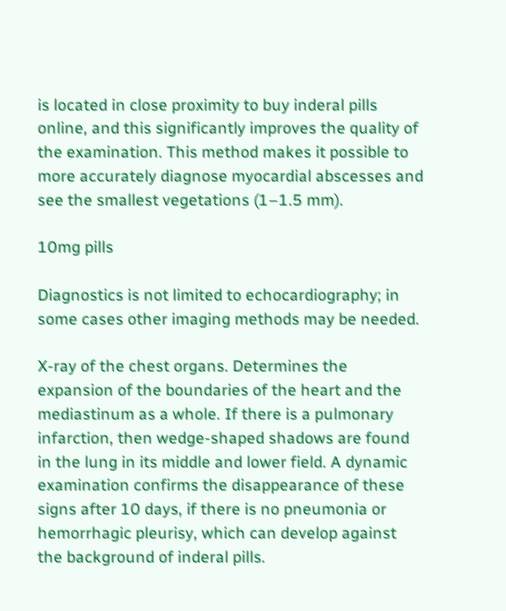is located in close proximity to buy inderal pills online, and this significantly improves the quality of the examination. This method makes it possible to more accurately diagnose myocardial abscesses and see the smallest vegetations (1–1.5 mm).

10mg pills

Diagnostics is not limited to echocardiography; in some cases other imaging methods may be needed.

X-ray of the chest organs. Determines the expansion of the boundaries of the heart and the mediastinum as a whole. If there is a pulmonary infarction, then wedge-shaped shadows are found in the lung in its middle and lower field. A dynamic examination confirms the disappearance of these signs after 10 days, if there is no pneumonia or hemorrhagic pleurisy, which can develop against the background of inderal pills.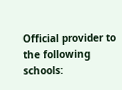Official provider to the following schools: